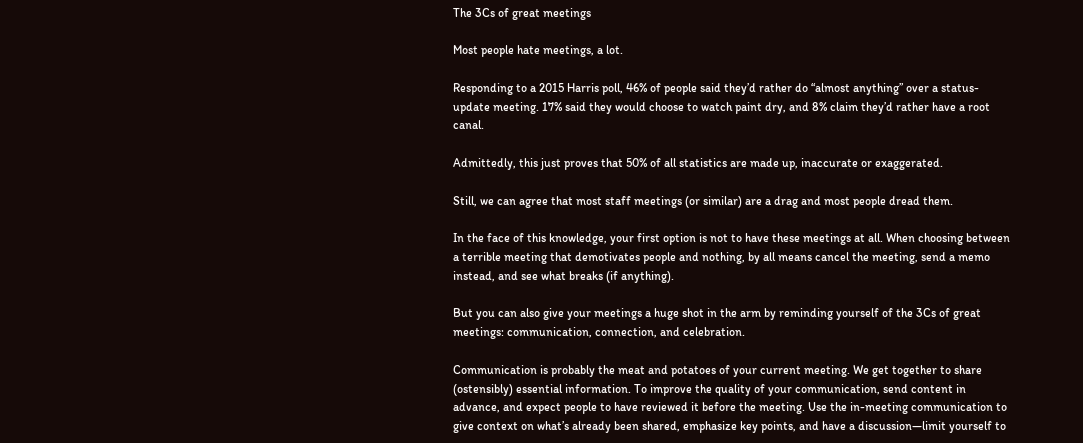The 3Cs of great meetings

Most people hate meetings, a lot.

Responding to a 2015 Harris poll, 46% of people said they’d rather do “almost anything” over a status-update meeting. 17% said they would choose to watch paint dry, and 8% claim they’d rather have a root canal.

Admittedly, this just proves that 50% of all statistics are made up, inaccurate or exaggerated.

Still, we can agree that most staff meetings (or similar) are a drag and most people dread them.

In the face of this knowledge, your first option is not to have these meetings at all. When choosing between a terrible meeting that demotivates people and nothing, by all means cancel the meeting, send a memo instead, and see what breaks (if anything).

But you can also give your meetings a huge shot in the arm by reminding yourself of the 3Cs of great meetings: communication, connection, and celebration.

Communication is probably the meat and potatoes of your current meeting. We get together to share (ostensibly) essential information. To improve the quality of your communication, send content in advance, and expect people to have reviewed it before the meeting. Use the in-meeting communication to give context on what’s already been shared, emphasize key points, and have a discussion—limit yourself to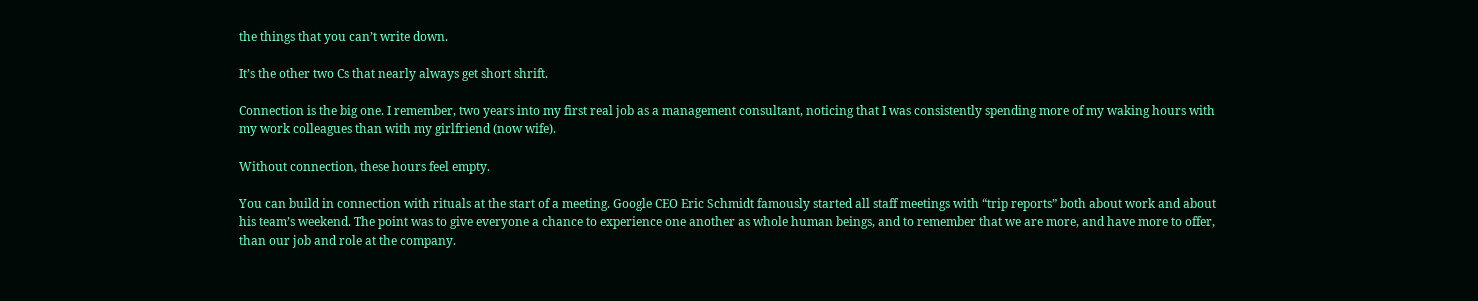the things that you can’t write down.

It’s the other two Cs that nearly always get short shrift.

Connection is the big one. I remember, two years into my first real job as a management consultant, noticing that I was consistently spending more of my waking hours with my work colleagues than with my girlfriend (now wife).

Without connection, these hours feel empty.

You can build in connection with rituals at the start of a meeting. Google CEO Eric Schmidt famously started all staff meetings with “trip reports” both about work and about his team’s weekend. The point was to give everyone a chance to experience one another as whole human beings, and to remember that we are more, and have more to offer, than our job and role at the company.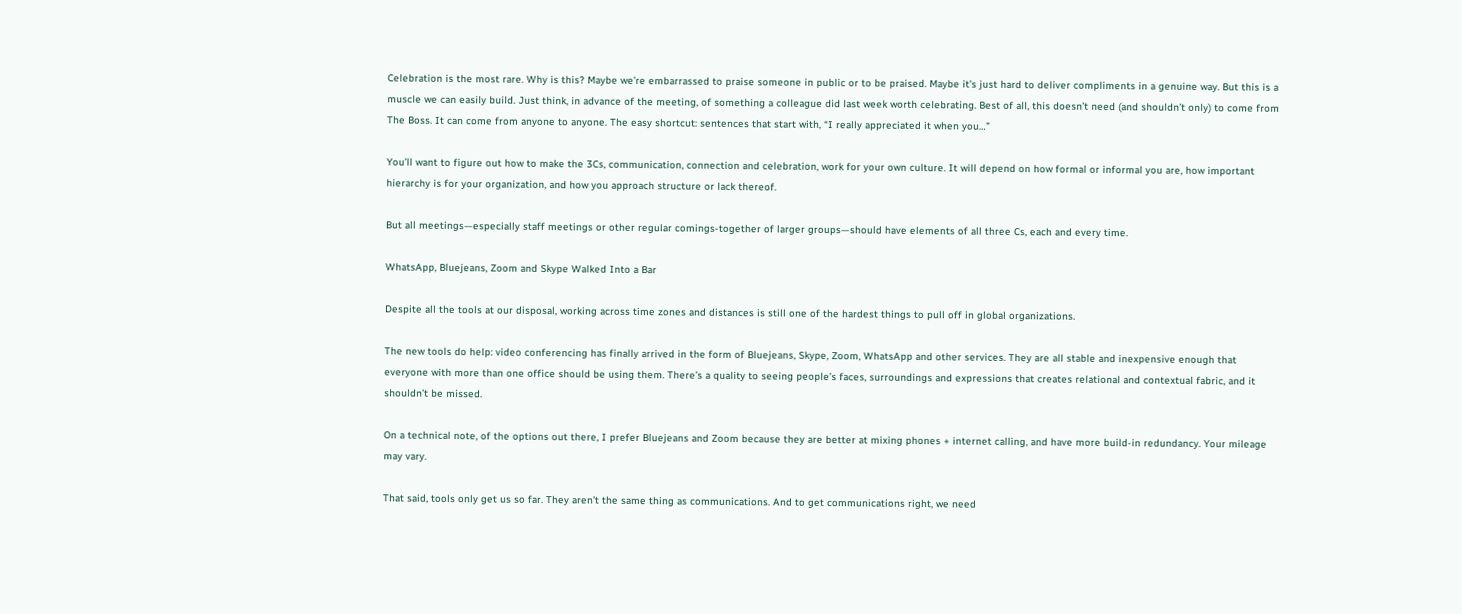Celebration is the most rare. Why is this? Maybe we’re embarrassed to praise someone in public or to be praised. Maybe it’s just hard to deliver compliments in a genuine way. But this is a muscle we can easily build. Just think, in advance of the meeting, of something a colleague did last week worth celebrating. Best of all, this doesn’t need (and shouldn’t only) to come from The Boss. It can come from anyone to anyone. The easy shortcut: sentences that start with, “I really appreciated it when you…”

You’ll want to figure out how to make the 3Cs, communication, connection and celebration, work for your own culture. It will depend on how formal or informal you are, how important hierarchy is for your organization, and how you approach structure or lack thereof.

But all meetings—especially staff meetings or other regular comings-together of larger groups—should have elements of all three Cs, each and every time.

WhatsApp, Bluejeans, Zoom and Skype Walked Into a Bar

Despite all the tools at our disposal, working across time zones and distances is still one of the hardest things to pull off in global organizations.

The new tools do help: video conferencing has finally arrived in the form of Bluejeans, Skype, Zoom, WhatsApp and other services. They are all stable and inexpensive enough that everyone with more than one office should be using them. There’s a quality to seeing people’s faces, surroundings and expressions that creates relational and contextual fabric, and it shouldn’t be missed.

On a technical note, of the options out there, I prefer Bluejeans and Zoom because they are better at mixing phones + internet calling, and have more build-in redundancy. Your mileage may vary.

That said, tools only get us so far. They aren’t the same thing as communications. And to get communications right, we need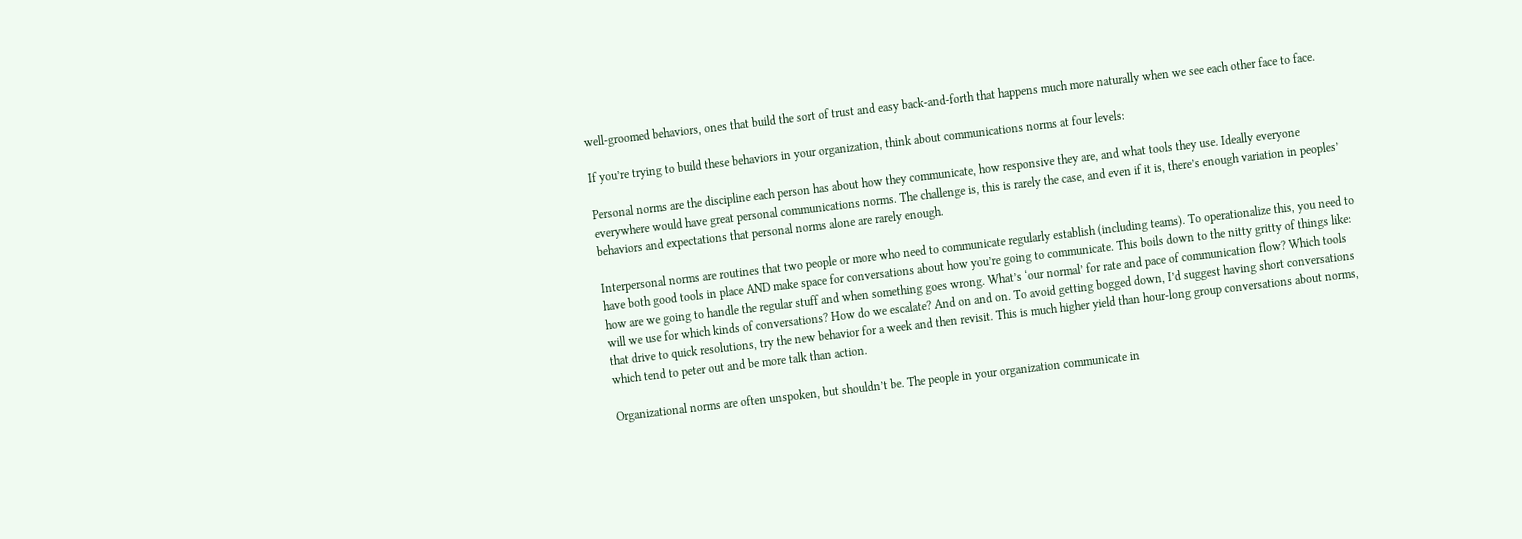well-groomed behaviors, ones that build the sort of trust and easy back-and-forth that happens much more naturally when we see each other face to face.

If you’re trying to build these behaviors in your organization, think about communications norms at four levels:

Personal norms are the discipline each person has about how they communicate, how responsive they are, and what tools they use. Ideally everyone everywhere would have great personal communications norms. The challenge is, this is rarely the case, and even if it is, there’s enough variation in peoples’ behaviors and expectations that personal norms alone are rarely enough.

Interpersonal norms are routines that two people or more who need to communicate regularly establish (including teams). To operationalize this, you need to have both good tools in place AND make space for conversations about how you’re going to communicate. This boils down to the nitty gritty of things like: how are we going to handle the regular stuff and when something goes wrong. What’s ‘our normal’ for rate and pace of communication flow? Which tools will we use for which kinds of conversations? How do we escalate? And on and on. To avoid getting bogged down, I’d suggest having short conversations that drive to quick resolutions, try the new behavior for a week and then revisit. This is much higher yield than hour-long group conversations about norms, which tend to peter out and be more talk than action.

Organizational norms are often unspoken, but shouldn’t be. The people in your organization communicate in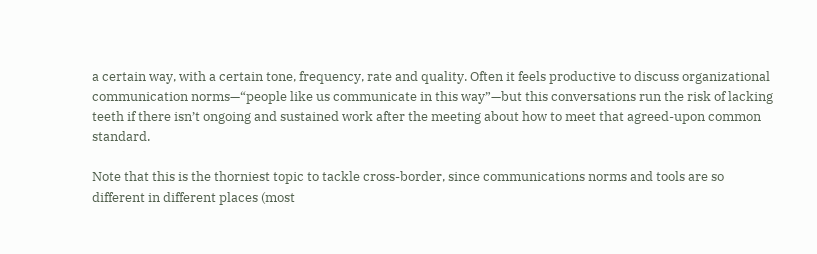a certain way, with a certain tone, frequency, rate and quality. Often it feels productive to discuss organizational communication norms—“people like us communicate in this way”—but this conversations run the risk of lacking teeth if there isn’t ongoing and sustained work after the meeting about how to meet that agreed-upon common standard.

Note that this is the thorniest topic to tackle cross-border, since communications norms and tools are so different in different places (most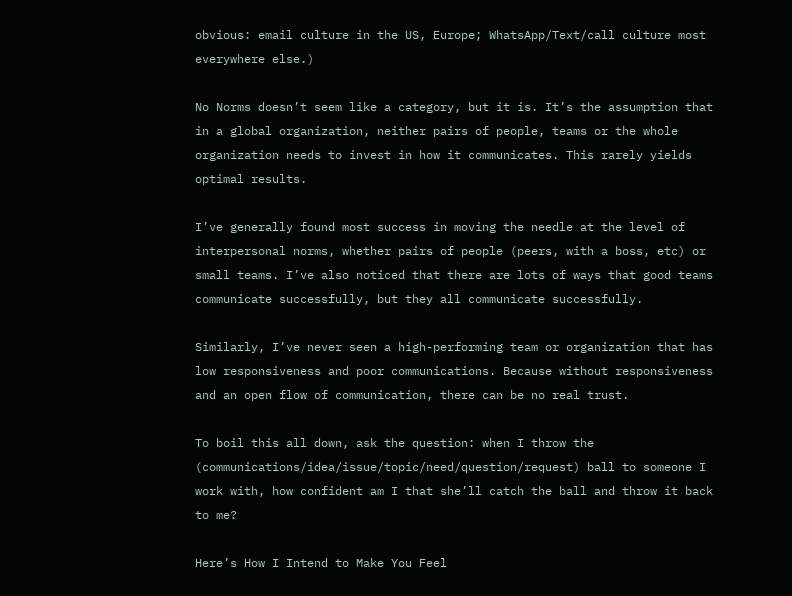obvious: email culture in the US, Europe; WhatsApp/Text/call culture most everywhere else.)

No Norms doesn’t seem like a category, but it is. It’s the assumption that in a global organization, neither pairs of people, teams or the whole organization needs to invest in how it communicates. This rarely yields optimal results.

I’ve generally found most success in moving the needle at the level of interpersonal norms, whether pairs of people (peers, with a boss, etc) or small teams. I’ve also noticed that there are lots of ways that good teams communicate successfully, but they all communicate successfully.

Similarly, I’ve never seen a high-performing team or organization that has low responsiveness and poor communications. Because without responsiveness and an open flow of communication, there can be no real trust.

To boil this all down, ask the question: when I throw the (communications/idea/issue/topic/need/question/request) ball to someone I work with, how confident am I that she’ll catch the ball and throw it back to me?

Here’s How I Intend to Make You Feel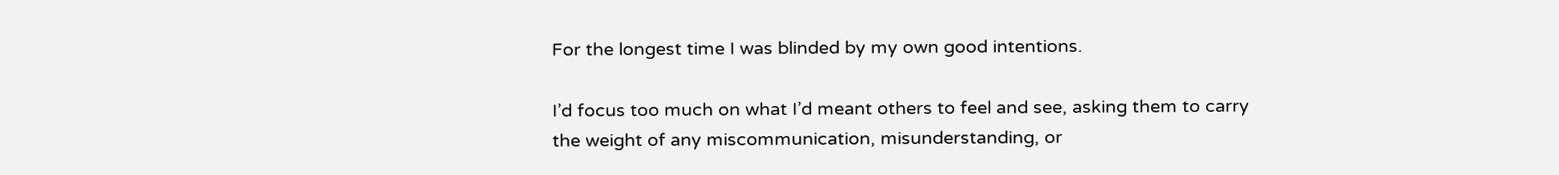For the longest time I was blinded by my own good intentions.

I’d focus too much on what I’d meant others to feel and see, asking them to carry the weight of any miscommunication, misunderstanding, or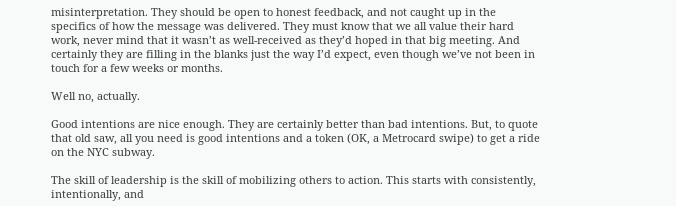misinterpretation. They should be open to honest feedback, and not caught up in the specifics of how the message was delivered. They must know that we all value their hard work, never mind that it wasn’t as well-received as they’d hoped in that big meeting. And certainly they are filling in the blanks just the way I’d expect, even though we’ve not been in touch for a few weeks or months.

Well no, actually.

Good intentions are nice enough. They are certainly better than bad intentions. But, to quote that old saw, all you need is good intentions and a token (OK, a Metrocard swipe) to get a ride on the NYC subway.

The skill of leadership is the skill of mobilizing others to action. This starts with consistently, intentionally, and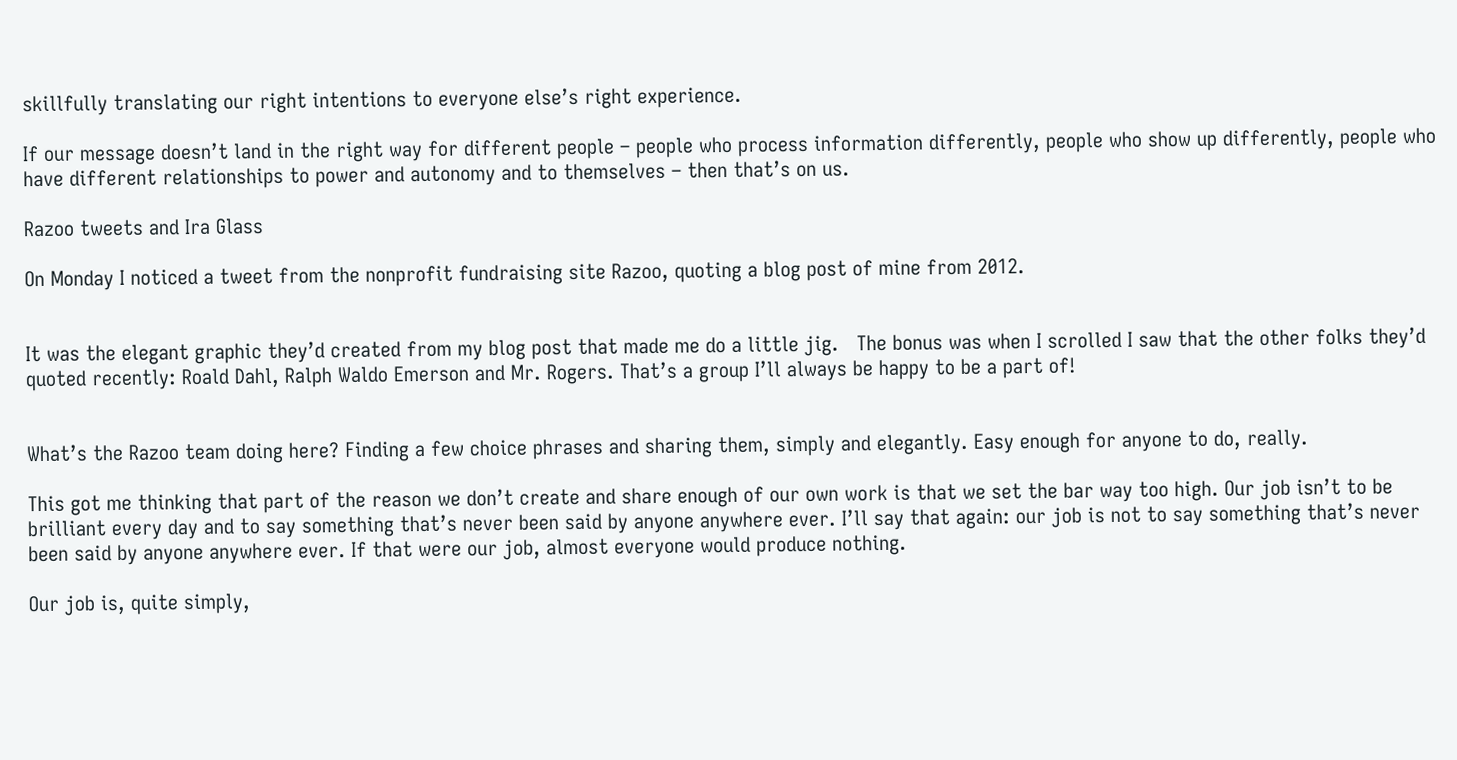skillfully translating our right intentions to everyone else’s right experience.

If our message doesn’t land in the right way for different people – people who process information differently, people who show up differently, people who have different relationships to power and autonomy and to themselves – then that’s on us.

Razoo tweets and Ira Glass

On Monday I noticed a tweet from the nonprofit fundraising site Razoo, quoting a blog post of mine from 2012.


It was the elegant graphic they’d created from my blog post that made me do a little jig.   The bonus was when I scrolled I saw that the other folks they’d quoted recently: Roald Dahl, Ralph Waldo Emerson and Mr. Rogers. That’s a group I’ll always be happy to be a part of!


What’s the Razoo team doing here? Finding a few choice phrases and sharing them, simply and elegantly. Easy enough for anyone to do, really.

This got me thinking that part of the reason we don’t create and share enough of our own work is that we set the bar way too high. Our job isn’t to be brilliant every day and to say something that’s never been said by anyone anywhere ever. I’ll say that again: our job is not to say something that’s never been said by anyone anywhere ever. If that were our job, almost everyone would produce nothing.

Our job is, quite simply,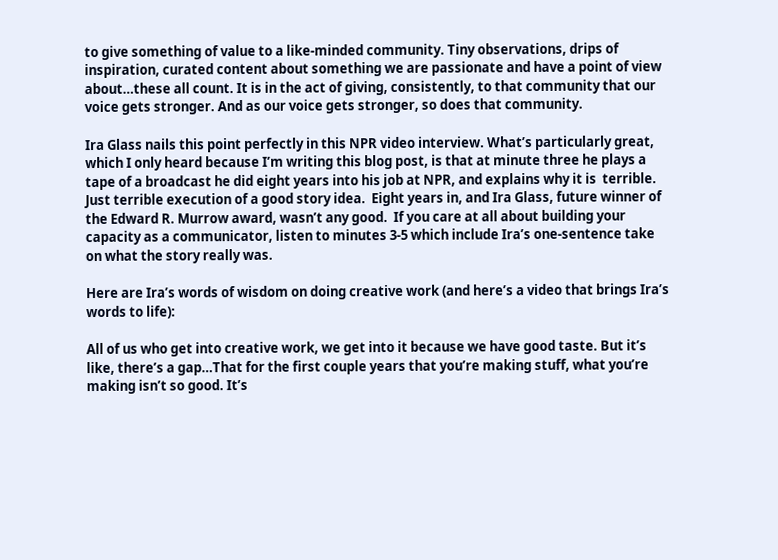to give something of value to a like-minded community. Tiny observations, drips of inspiration, curated content about something we are passionate and have a point of view about…these all count. It is in the act of giving, consistently, to that community that our voice gets stronger. And as our voice gets stronger, so does that community.

Ira Glass nails this point perfectly in this NPR video interview. What’s particularly great, which I only heard because I’m writing this blog post, is that at minute three he plays a tape of a broadcast he did eight years into his job at NPR, and explains why it is  terrible.  Just terrible execution of a good story idea.  Eight years in, and Ira Glass, future winner of the Edward R. Murrow award, wasn’t any good.  If you care at all about building your capacity as a communicator, listen to minutes 3-5 which include Ira’s one-sentence take on what the story really was.

Here are Ira’s words of wisdom on doing creative work (and here’s a video that brings Ira’s words to life):

All of us who get into creative work, we get into it because we have good taste. But it’s like, there’s a gap…That for the first couple years that you’re making stuff, what you’re making isn’t so good. It’s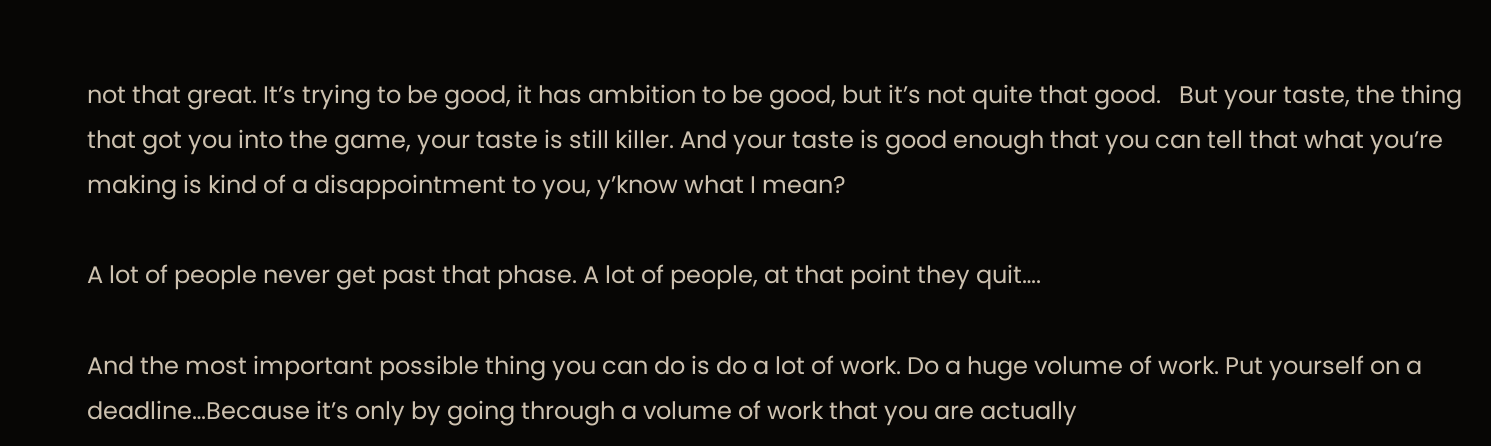not that great. It’s trying to be good, it has ambition to be good, but it’s not quite that good.   But your taste, the thing that got you into the game, your taste is still killer. And your taste is good enough that you can tell that what you’re making is kind of a disappointment to you, y’know what I mean?

A lot of people never get past that phase. A lot of people, at that point they quit….

And the most important possible thing you can do is do a lot of work. Do a huge volume of work. Put yourself on a deadline…Because it’s only by going through a volume of work that you are actually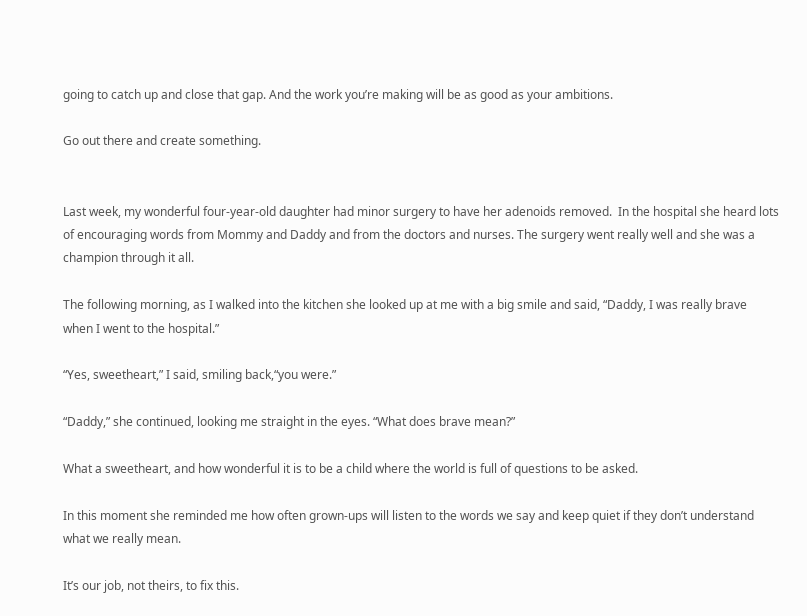going to catch up and close that gap. And the work you’re making will be as good as your ambitions.

Go out there and create something.


Last week, my wonderful four-year-old daughter had minor surgery to have her adenoids removed.  In the hospital she heard lots of encouraging words from Mommy and Daddy and from the doctors and nurses. The surgery went really well and she was a champion through it all.

The following morning, as I walked into the kitchen she looked up at me with a big smile and said, “Daddy, I was really brave when I went to the hospital.”

“Yes, sweetheart,” I said, smiling back,“you were.”

“Daddy,” she continued, looking me straight in the eyes. “What does brave mean?”

What a sweetheart, and how wonderful it is to be a child where the world is full of questions to be asked.

In this moment she reminded me how often grown-ups will listen to the words we say and keep quiet if they don’t understand what we really mean.

It’s our job, not theirs, to fix this.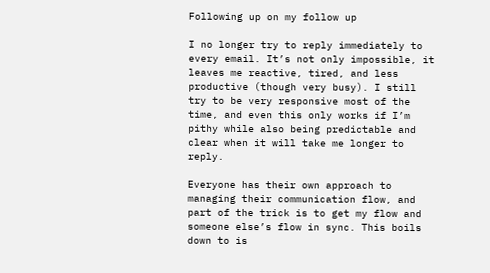Following up on my follow up

I no longer try to reply immediately to every email. It’s not only impossible, it leaves me reactive, tired, and less productive (though very busy). I still try to be very responsive most of the time, and even this only works if I’m pithy while also being predictable and clear when it will take me longer to reply.

Everyone has their own approach to managing their communication flow, and part of the trick is to get my flow and someone else’s flow in sync. This boils down to is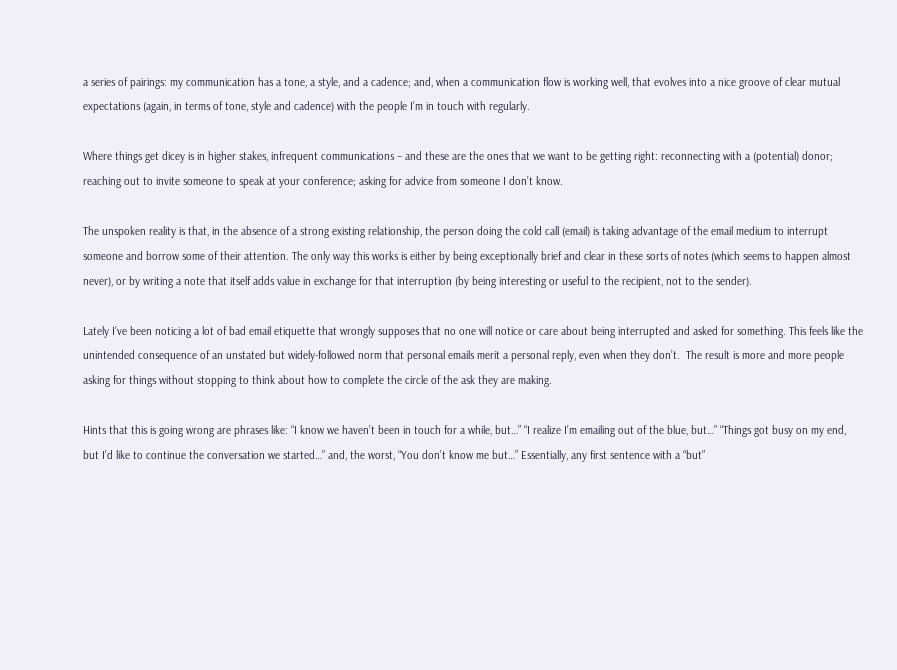a series of pairings: my communication has a tone, a style, and a cadence; and, when a communication flow is working well, that evolves into a nice groove of clear mutual expectations (again, in terms of tone, style and cadence) with the people I’m in touch with regularly.

Where things get dicey is in higher stakes, infrequent communications – and these are the ones that we want to be getting right: reconnecting with a (potential) donor; reaching out to invite someone to speak at your conference; asking for advice from someone I don’t know.

The unspoken reality is that, in the absence of a strong existing relationship, the person doing the cold call (email) is taking advantage of the email medium to interrupt someone and borrow some of their attention. The only way this works is either by being exceptionally brief and clear in these sorts of notes (which seems to happen almost never), or by writing a note that itself adds value in exchange for that interruption (by being interesting or useful to the recipient, not to the sender).

Lately I’ve been noticing a lot of bad email etiquette that wrongly supposes that no one will notice or care about being interrupted and asked for something. This feels like the unintended consequence of an unstated but widely-followed norm that personal emails merit a personal reply, even when they don’t.  The result is more and more people asking for things without stopping to think about how to complete the circle of the ask they are making.

Hints that this is going wrong are phrases like: “I know we haven’t been in touch for a while, but…” “I realize I’m emailing out of the blue, but…” “Things got busy on my end, but I’d like to continue the conversation we started…” and, the worst, “You don’t know me but…” Essentially, any first sentence with a “but”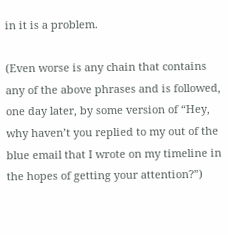in it is a problem.

(Even worse is any chain that contains any of the above phrases and is followed, one day later, by some version of “Hey, why haven’t you replied to my out of the blue email that I wrote on my timeline in the hopes of getting your attention?”)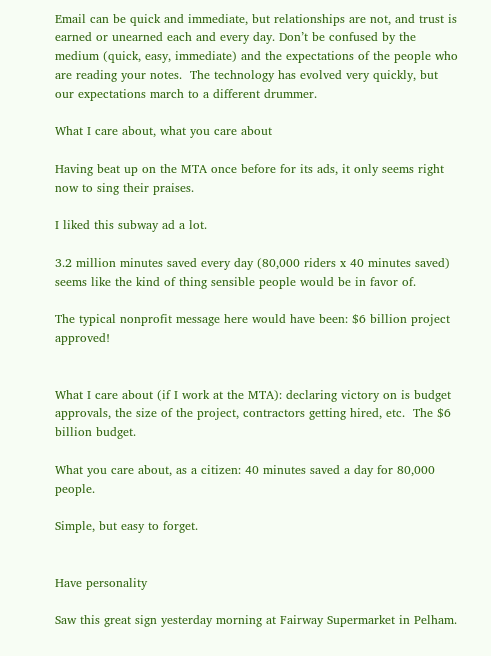Email can be quick and immediate, but relationships are not, and trust is earned or unearned each and every day. Don’t be confused by the medium (quick, easy, immediate) and the expectations of the people who are reading your notes.  The technology has evolved very quickly, but our expectations march to a different drummer.

What I care about, what you care about

Having beat up on the MTA once before for its ads, it only seems right now to sing their praises.

I liked this subway ad a lot.

3.2 million minutes saved every day (80,000 riders x 40 minutes saved) seems like the kind of thing sensible people would be in favor of.

The typical nonprofit message here would have been: $6 billion project approved!


What I care about (if I work at the MTA): declaring victory on is budget approvals, the size of the project, contractors getting hired, etc.  The $6 billion budget.

What you care about, as a citizen: 40 minutes saved a day for 80,000 people.

Simple, but easy to forget.


Have personality

Saw this great sign yesterday morning at Fairway Supermarket in Pelham.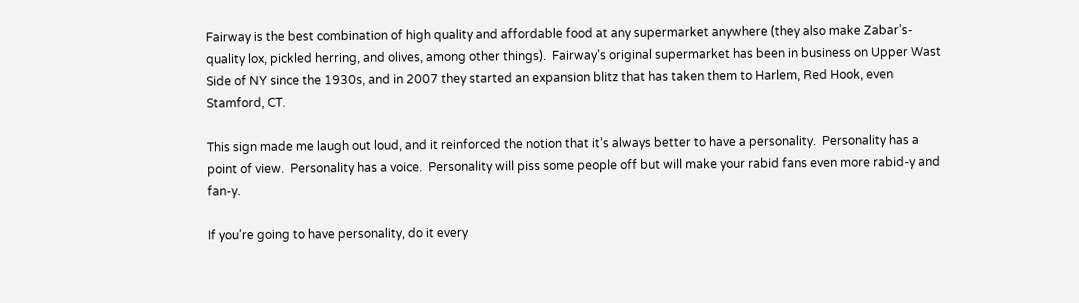Fairway is the best combination of high quality and affordable food at any supermarket anywhere (they also make Zabar’s-quality lox, pickled herring, and olives, among other things).  Fairway’s original supermarket has been in business on Upper Wast Side of NY since the 1930s, and in 2007 they started an expansion blitz that has taken them to Harlem, Red Hook, even Stamford, CT.

This sign made me laugh out loud, and it reinforced the notion that it’s always better to have a personality.  Personality has a point of view.  Personality has a voice.  Personality will piss some people off but will make your rabid fans even more rabid-y and fan-y.

If you’re going to have personality, do it every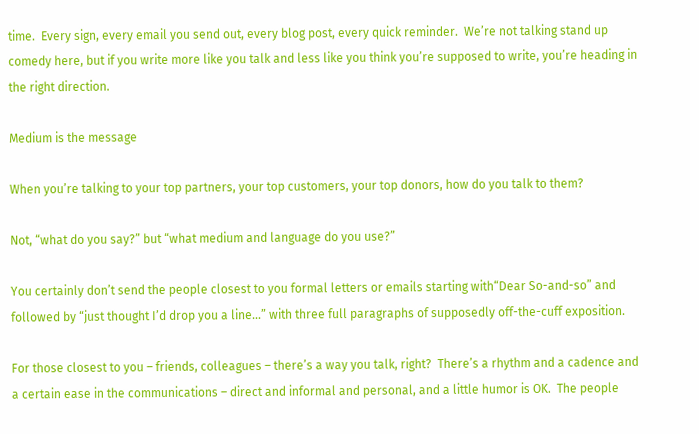time.  Every sign, every email you send out, every blog post, every quick reminder.  We’re not talking stand up comedy here, but if you write more like you talk and less like you think you’re supposed to write, you’re heading in the right direction.

Medium is the message

When you’re talking to your top partners, your top customers, your top donors, how do you talk to them?

Not, “what do you say?” but “what medium and language do you use?”

You certainly don’t send the people closest to you formal letters or emails starting with“Dear So-and-so” and followed by “just thought I’d drop you a line…” with three full paragraphs of supposedly off-the-cuff exposition.

For those closest to you – friends, colleagues – there’s a way you talk, right?  There’s a rhythm and a cadence and a certain ease in the communications – direct and informal and personal, and a little humor is OK.  The people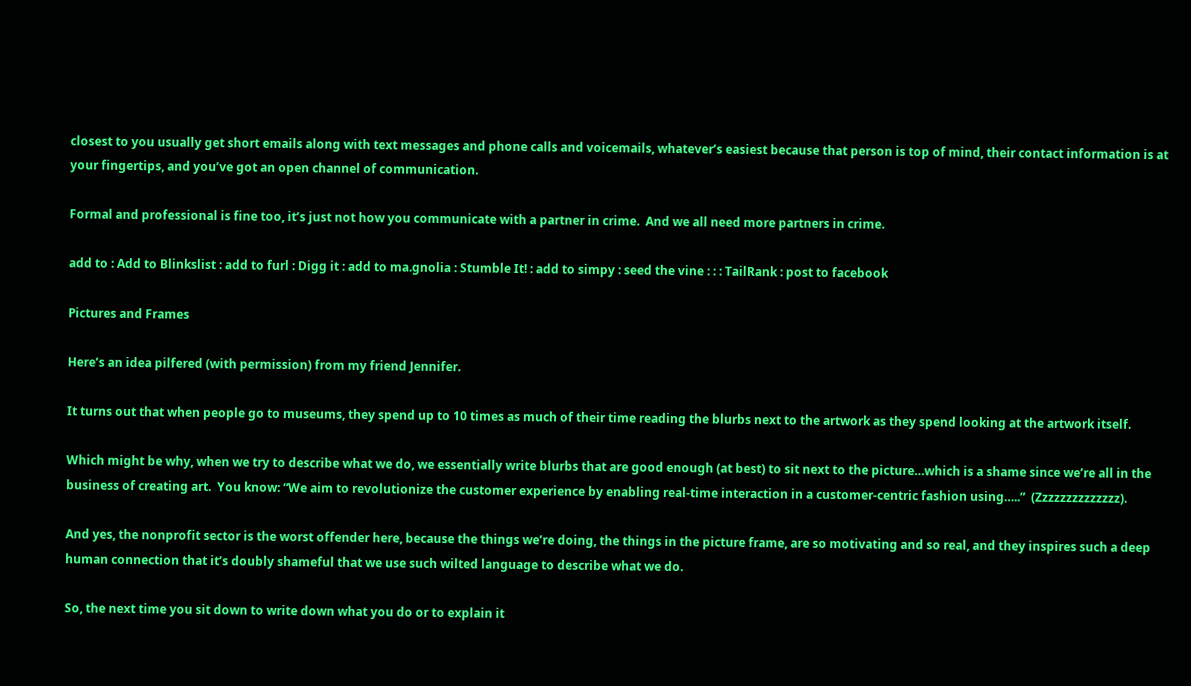closest to you usually get short emails along with text messages and phone calls and voicemails, whatever’s easiest because that person is top of mind, their contact information is at your fingertips, and you’ve got an open channel of communication.

Formal and professional is fine too, it’s just not how you communicate with a partner in crime.  And we all need more partners in crime.

add to : Add to Blinkslist : add to furl : Digg it : add to ma.gnolia : Stumble It! : add to simpy : seed the vine : : : TailRank : post to facebook

Pictures and Frames

Here’s an idea pilfered (with permission) from my friend Jennifer.

It turns out that when people go to museums, they spend up to 10 times as much of their time reading the blurbs next to the artwork as they spend looking at the artwork itself.

Which might be why, when we try to describe what we do, we essentially write blurbs that are good enough (at best) to sit next to the picture…which is a shame since we’re all in the business of creating art.  You know: “We aim to revolutionize the customer experience by enabling real-time interaction in a customer-centric fashion using…..”  (Zzzzzzzzzzzzzz).

And yes, the nonprofit sector is the worst offender here, because the things we’re doing, the things in the picture frame, are so motivating and so real, and they inspires such a deep human connection that it’s doubly shameful that we use such wilted language to describe what we do.

So, the next time you sit down to write down what you do or to explain it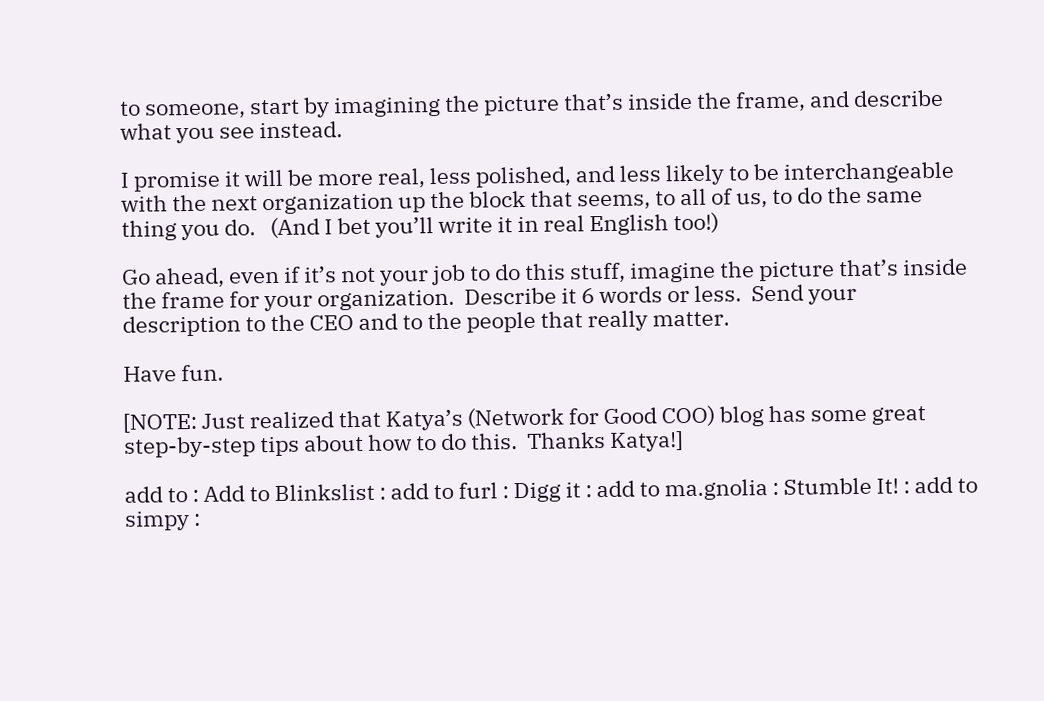to someone, start by imagining the picture that’s inside the frame, and describe what you see instead.

I promise it will be more real, less polished, and less likely to be interchangeable with the next organization up the block that seems, to all of us, to do the same thing you do.   (And I bet you’ll write it in real English too!)

Go ahead, even if it’s not your job to do this stuff, imagine the picture that’s inside the frame for your organization.  Describe it 6 words or less.  Send your description to the CEO and to the people that really matter.

Have fun.

[NOTE: Just realized that Katya’s (Network for Good COO) blog has some great step-by-step tips about how to do this.  Thanks Katya!]

add to : Add to Blinkslist : add to furl : Digg it : add to ma.gnolia : Stumble It! : add to simpy :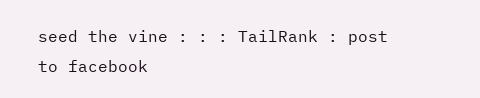seed the vine : : : TailRank : post to facebook